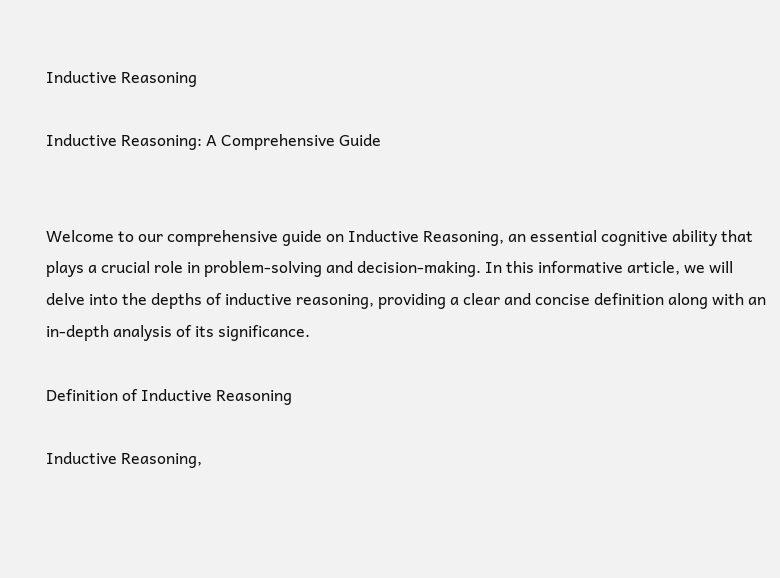Inductive Reasoning

Inductive Reasoning: A Comprehensive Guide


Welcome to our comprehensive guide on Inductive Reasoning, an essential cognitive ability that plays a crucial role in problem-solving and decision-making. In this informative article, we will delve into the depths of inductive reasoning, providing a clear and concise definition along with an in-depth analysis of its significance.

Definition of Inductive Reasoning

Inductive Reasoning,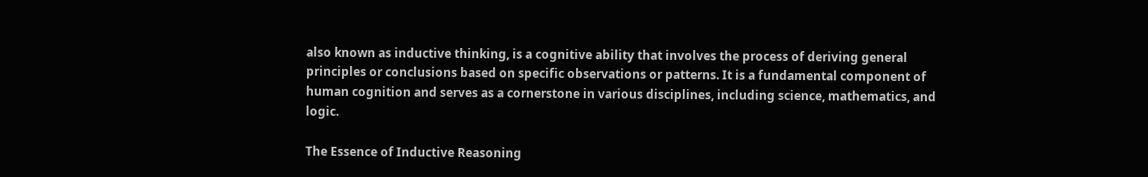also known as inductive thinking, is a cognitive ability that involves the process of deriving general principles or conclusions based on specific observations or patterns. It is a fundamental component of human cognition and serves as a cornerstone in various disciplines, including science, mathematics, and logic.

The Essence of Inductive Reasoning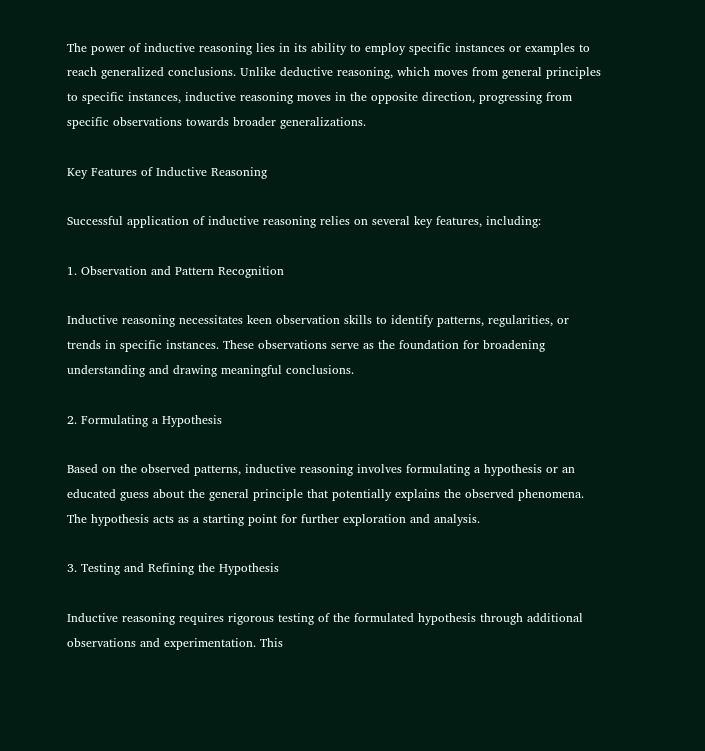The power of inductive reasoning lies in its ability to employ specific instances or examples to reach generalized conclusions. Unlike deductive reasoning, which moves from general principles to specific instances, inductive reasoning moves in the opposite direction, progressing from specific observations towards broader generalizations.

Key Features of Inductive Reasoning

Successful application of inductive reasoning relies on several key features, including:

1. Observation and Pattern Recognition

Inductive reasoning necessitates keen observation skills to identify patterns, regularities, or trends in specific instances. These observations serve as the foundation for broadening understanding and drawing meaningful conclusions.

2. Formulating a Hypothesis

Based on the observed patterns, inductive reasoning involves formulating a hypothesis or an educated guess about the general principle that potentially explains the observed phenomena. The hypothesis acts as a starting point for further exploration and analysis.

3. Testing and Refining the Hypothesis

Inductive reasoning requires rigorous testing of the formulated hypothesis through additional observations and experimentation. This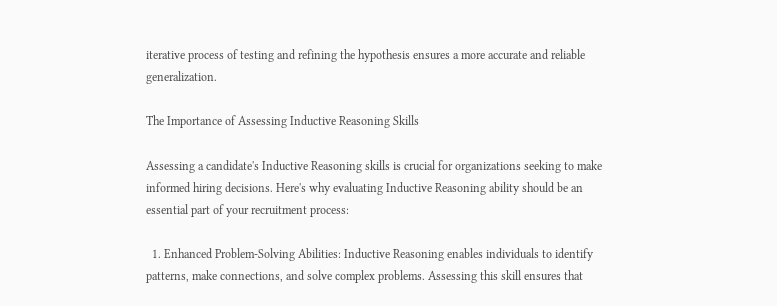iterative process of testing and refining the hypothesis ensures a more accurate and reliable generalization.

The Importance of Assessing Inductive Reasoning Skills

Assessing a candidate's Inductive Reasoning skills is crucial for organizations seeking to make informed hiring decisions. Here's why evaluating Inductive Reasoning ability should be an essential part of your recruitment process:

  1. Enhanced Problem-Solving Abilities: Inductive Reasoning enables individuals to identify patterns, make connections, and solve complex problems. Assessing this skill ensures that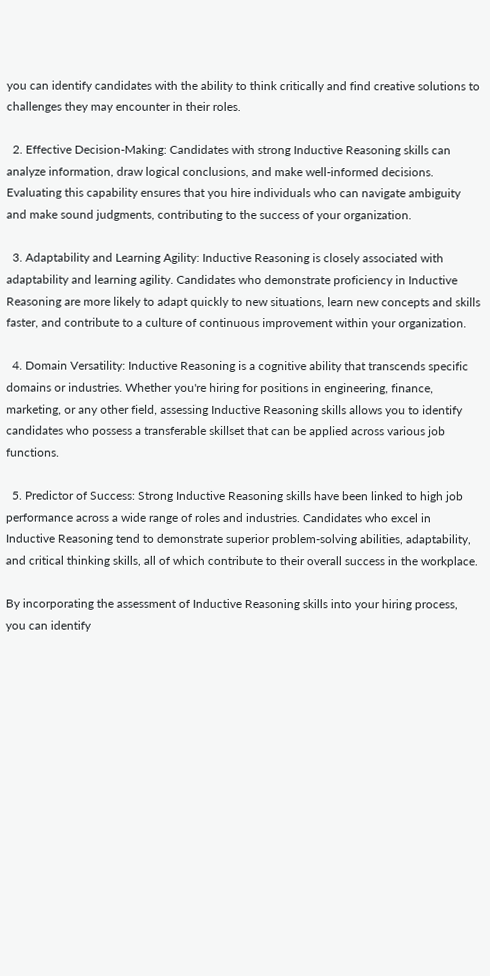you can identify candidates with the ability to think critically and find creative solutions to challenges they may encounter in their roles.

  2. Effective Decision-Making: Candidates with strong Inductive Reasoning skills can analyze information, draw logical conclusions, and make well-informed decisions. Evaluating this capability ensures that you hire individuals who can navigate ambiguity and make sound judgments, contributing to the success of your organization.

  3. Adaptability and Learning Agility: Inductive Reasoning is closely associated with adaptability and learning agility. Candidates who demonstrate proficiency in Inductive Reasoning are more likely to adapt quickly to new situations, learn new concepts and skills faster, and contribute to a culture of continuous improvement within your organization.

  4. Domain Versatility: Inductive Reasoning is a cognitive ability that transcends specific domains or industries. Whether you're hiring for positions in engineering, finance, marketing, or any other field, assessing Inductive Reasoning skills allows you to identify candidates who possess a transferable skillset that can be applied across various job functions.

  5. Predictor of Success: Strong Inductive Reasoning skills have been linked to high job performance across a wide range of roles and industries. Candidates who excel in Inductive Reasoning tend to demonstrate superior problem-solving abilities, adaptability, and critical thinking skills, all of which contribute to their overall success in the workplace.

By incorporating the assessment of Inductive Reasoning skills into your hiring process, you can identify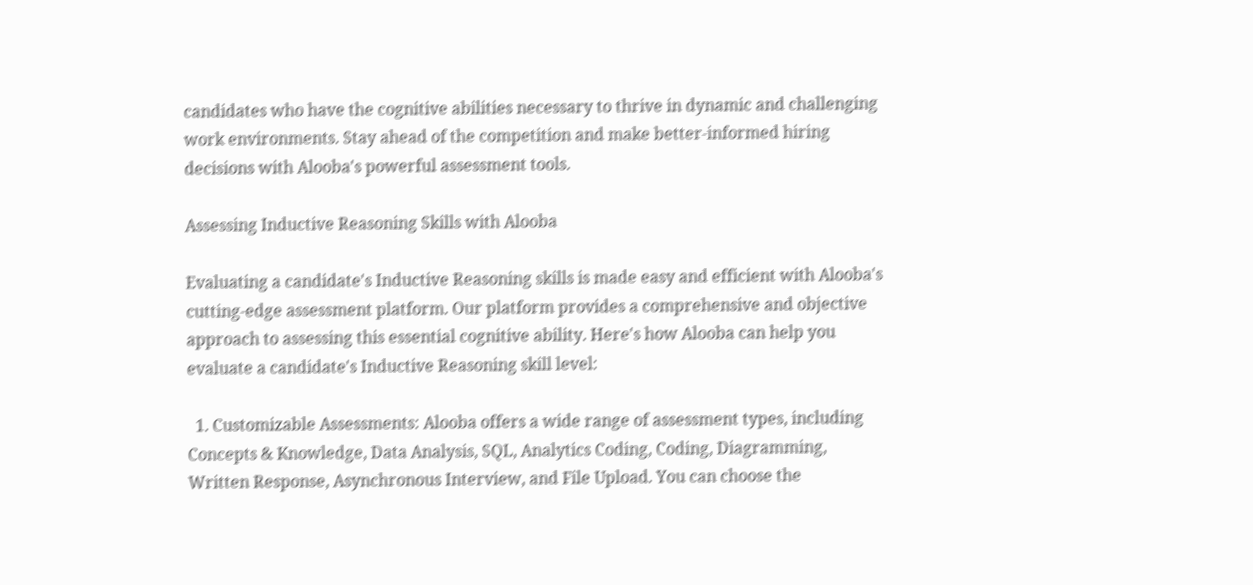candidates who have the cognitive abilities necessary to thrive in dynamic and challenging work environments. Stay ahead of the competition and make better-informed hiring decisions with Alooba's powerful assessment tools.

Assessing Inductive Reasoning Skills with Alooba

Evaluating a candidate's Inductive Reasoning skills is made easy and efficient with Alooba's cutting-edge assessment platform. Our platform provides a comprehensive and objective approach to assessing this essential cognitive ability. Here's how Alooba can help you evaluate a candidate's Inductive Reasoning skill level:

  1. Customizable Assessments: Alooba offers a wide range of assessment types, including Concepts & Knowledge, Data Analysis, SQL, Analytics Coding, Coding, Diagramming, Written Response, Asynchronous Interview, and File Upload. You can choose the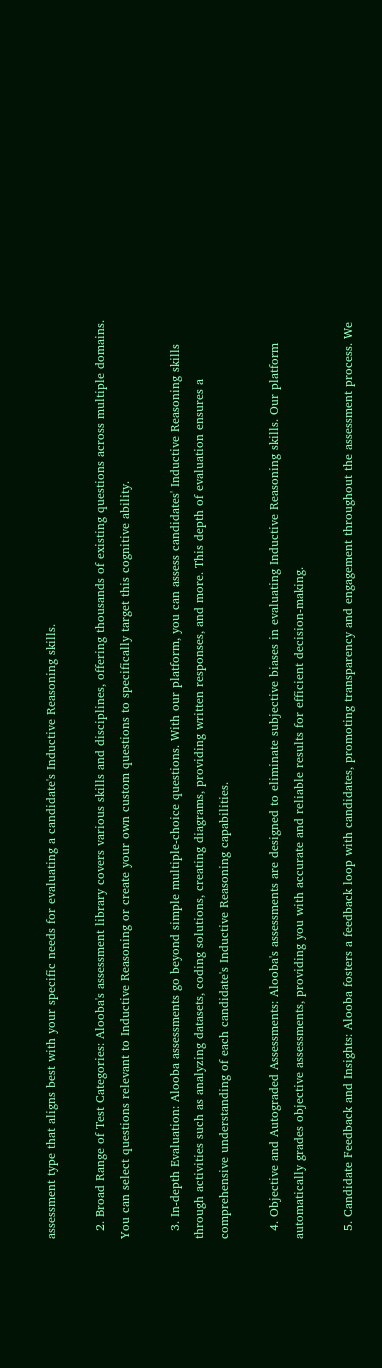assessment type that aligns best with your specific needs for evaluating a candidate's Inductive Reasoning skills.

  2. Broad Range of Test Categories: Alooba's assessment library covers various skills and disciplines, offering thousands of existing questions across multiple domains. You can select questions relevant to Inductive Reasoning or create your own custom questions to specifically target this cognitive ability.

  3. In-depth Evaluation: Alooba assessments go beyond simple multiple-choice questions. With our platform, you can assess candidates' Inductive Reasoning skills through activities such as analyzing datasets, coding solutions, creating diagrams, providing written responses, and more. This depth of evaluation ensures a comprehensive understanding of each candidate's Inductive Reasoning capabilities.

  4. Objective and Autograded Assessments: Alooba's assessments are designed to eliminate subjective biases in evaluating Inductive Reasoning skills. Our platform automatically grades objective assessments, providing you with accurate and reliable results for efficient decision-making.

  5. Candidate Feedback and Insights: Alooba fosters a feedback loop with candidates, promoting transparency and engagement throughout the assessment process. We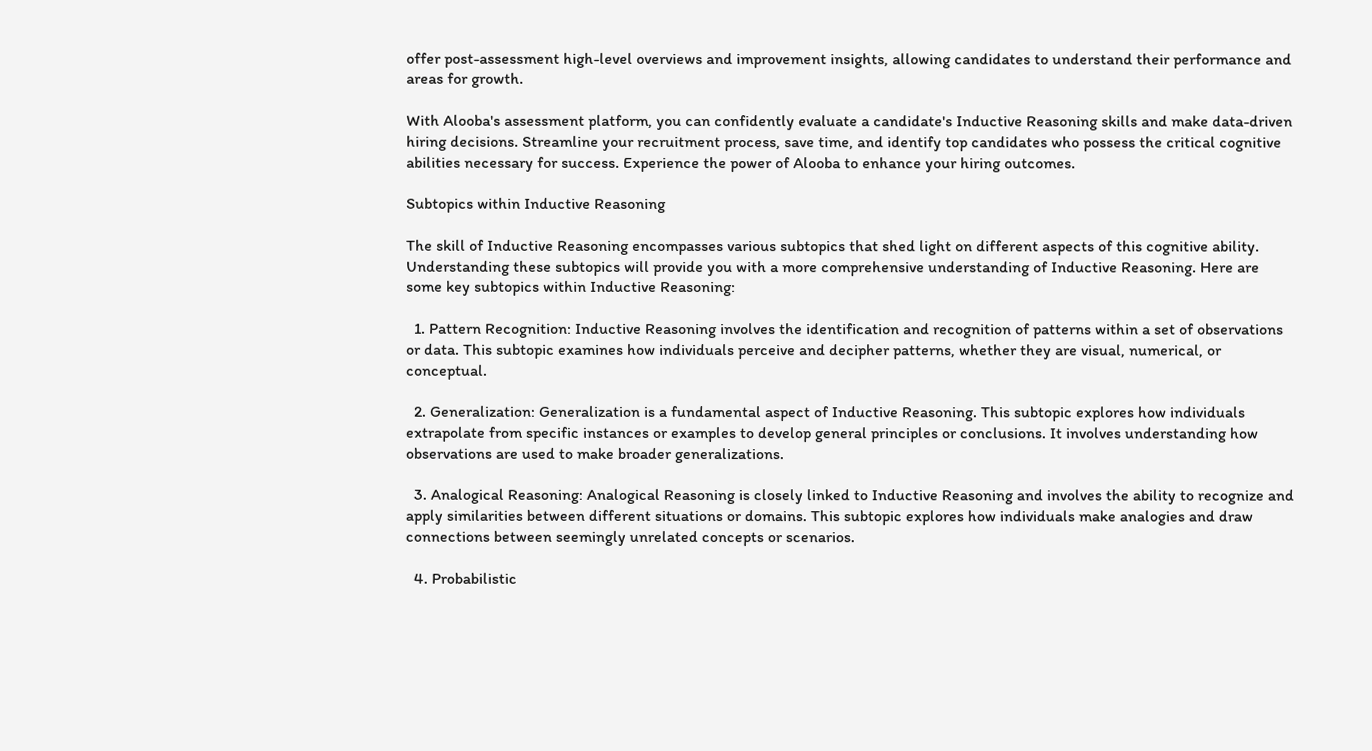offer post-assessment high-level overviews and improvement insights, allowing candidates to understand their performance and areas for growth.

With Alooba's assessment platform, you can confidently evaluate a candidate's Inductive Reasoning skills and make data-driven hiring decisions. Streamline your recruitment process, save time, and identify top candidates who possess the critical cognitive abilities necessary for success. Experience the power of Alooba to enhance your hiring outcomes.

Subtopics within Inductive Reasoning

The skill of Inductive Reasoning encompasses various subtopics that shed light on different aspects of this cognitive ability. Understanding these subtopics will provide you with a more comprehensive understanding of Inductive Reasoning. Here are some key subtopics within Inductive Reasoning:

  1. Pattern Recognition: Inductive Reasoning involves the identification and recognition of patterns within a set of observations or data. This subtopic examines how individuals perceive and decipher patterns, whether they are visual, numerical, or conceptual.

  2. Generalization: Generalization is a fundamental aspect of Inductive Reasoning. This subtopic explores how individuals extrapolate from specific instances or examples to develop general principles or conclusions. It involves understanding how observations are used to make broader generalizations.

  3. Analogical Reasoning: Analogical Reasoning is closely linked to Inductive Reasoning and involves the ability to recognize and apply similarities between different situations or domains. This subtopic explores how individuals make analogies and draw connections between seemingly unrelated concepts or scenarios.

  4. Probabilistic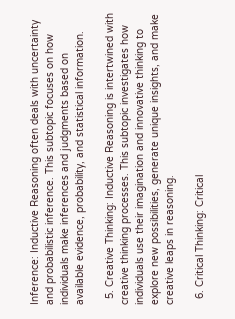Inference: Inductive Reasoning often deals with uncertainty and probabilistic inference. This subtopic focuses on how individuals make inferences and judgments based on available evidence, probability, and statistical information.

  5. Creative Thinking: Inductive Reasoning is intertwined with creative thinking processes. This subtopic investigates how individuals use their imagination and innovative thinking to explore new possibilities, generate unique insights, and make creative leaps in reasoning.

  6. Critical Thinking: Critical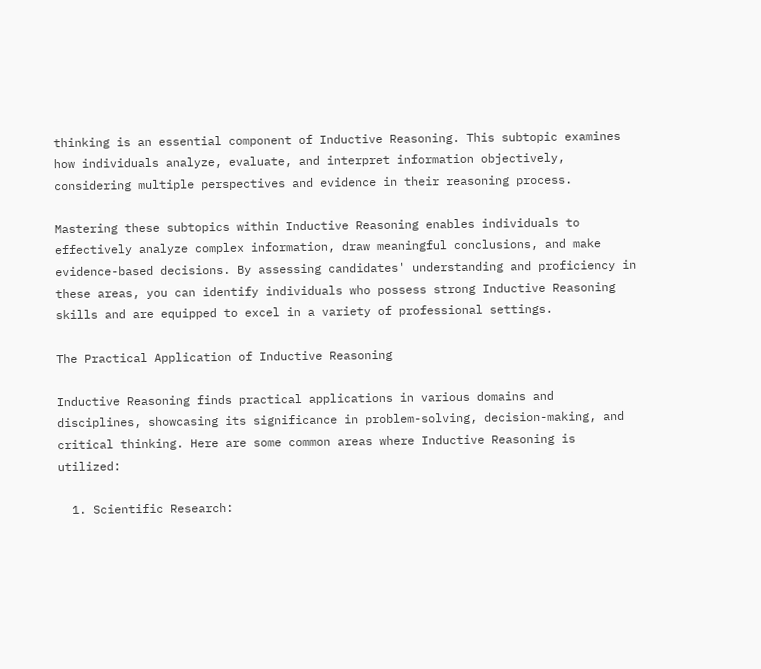thinking is an essential component of Inductive Reasoning. This subtopic examines how individuals analyze, evaluate, and interpret information objectively, considering multiple perspectives and evidence in their reasoning process.

Mastering these subtopics within Inductive Reasoning enables individuals to effectively analyze complex information, draw meaningful conclusions, and make evidence-based decisions. By assessing candidates' understanding and proficiency in these areas, you can identify individuals who possess strong Inductive Reasoning skills and are equipped to excel in a variety of professional settings.

The Practical Application of Inductive Reasoning

Inductive Reasoning finds practical applications in various domains and disciplines, showcasing its significance in problem-solving, decision-making, and critical thinking. Here are some common areas where Inductive Reasoning is utilized:

  1. Scientific Research: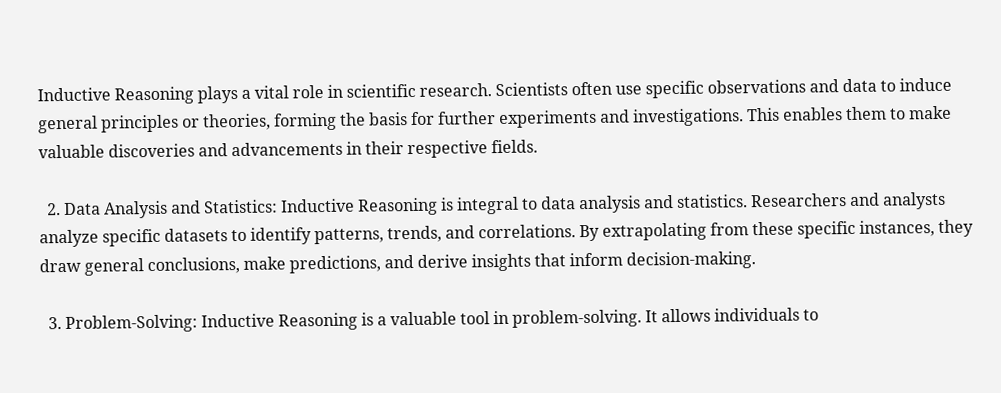Inductive Reasoning plays a vital role in scientific research. Scientists often use specific observations and data to induce general principles or theories, forming the basis for further experiments and investigations. This enables them to make valuable discoveries and advancements in their respective fields.

  2. Data Analysis and Statistics: Inductive Reasoning is integral to data analysis and statistics. Researchers and analysts analyze specific datasets to identify patterns, trends, and correlations. By extrapolating from these specific instances, they draw general conclusions, make predictions, and derive insights that inform decision-making.

  3. Problem-Solving: Inductive Reasoning is a valuable tool in problem-solving. It allows individuals to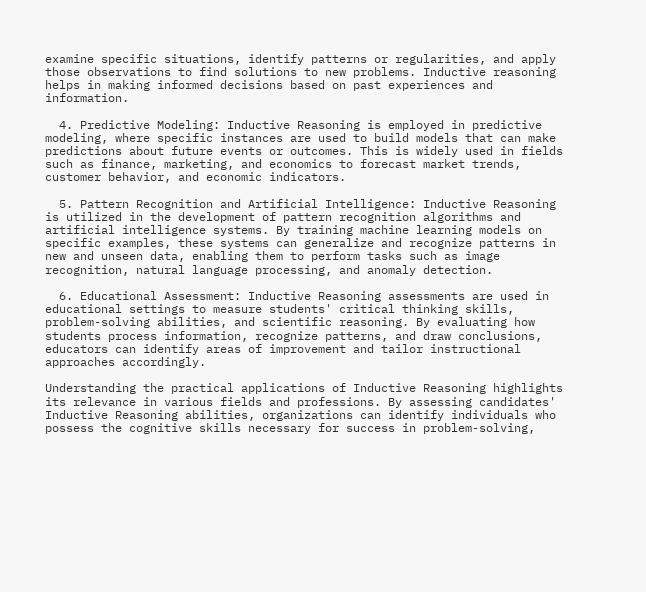examine specific situations, identify patterns or regularities, and apply those observations to find solutions to new problems. Inductive reasoning helps in making informed decisions based on past experiences and information.

  4. Predictive Modeling: Inductive Reasoning is employed in predictive modeling, where specific instances are used to build models that can make predictions about future events or outcomes. This is widely used in fields such as finance, marketing, and economics to forecast market trends, customer behavior, and economic indicators.

  5. Pattern Recognition and Artificial Intelligence: Inductive Reasoning is utilized in the development of pattern recognition algorithms and artificial intelligence systems. By training machine learning models on specific examples, these systems can generalize and recognize patterns in new and unseen data, enabling them to perform tasks such as image recognition, natural language processing, and anomaly detection.

  6. Educational Assessment: Inductive Reasoning assessments are used in educational settings to measure students' critical thinking skills, problem-solving abilities, and scientific reasoning. By evaluating how students process information, recognize patterns, and draw conclusions, educators can identify areas of improvement and tailor instructional approaches accordingly.

Understanding the practical applications of Inductive Reasoning highlights its relevance in various fields and professions. By assessing candidates' Inductive Reasoning abilities, organizations can identify individuals who possess the cognitive skills necessary for success in problem-solving,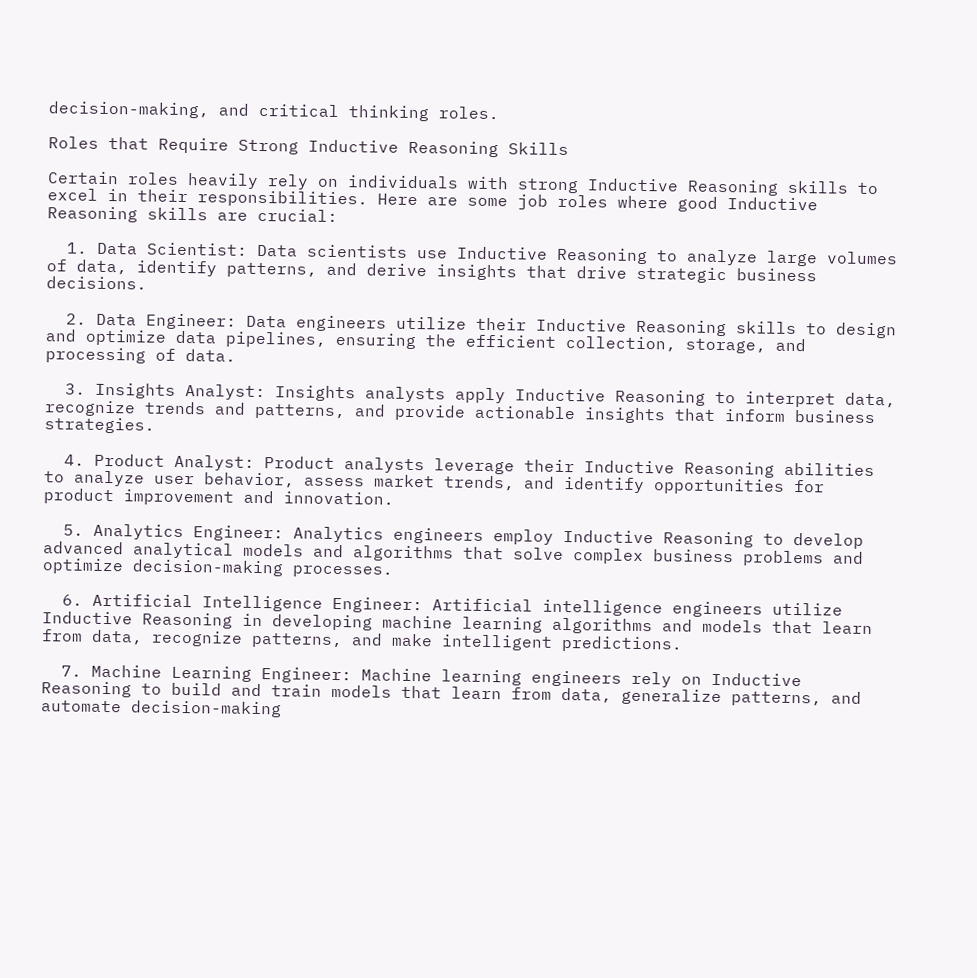decision-making, and critical thinking roles.

Roles that Require Strong Inductive Reasoning Skills

Certain roles heavily rely on individuals with strong Inductive Reasoning skills to excel in their responsibilities. Here are some job roles where good Inductive Reasoning skills are crucial:

  1. Data Scientist: Data scientists use Inductive Reasoning to analyze large volumes of data, identify patterns, and derive insights that drive strategic business decisions.

  2. Data Engineer: Data engineers utilize their Inductive Reasoning skills to design and optimize data pipelines, ensuring the efficient collection, storage, and processing of data.

  3. Insights Analyst: Insights analysts apply Inductive Reasoning to interpret data, recognize trends and patterns, and provide actionable insights that inform business strategies.

  4. Product Analyst: Product analysts leverage their Inductive Reasoning abilities to analyze user behavior, assess market trends, and identify opportunities for product improvement and innovation.

  5. Analytics Engineer: Analytics engineers employ Inductive Reasoning to develop advanced analytical models and algorithms that solve complex business problems and optimize decision-making processes.

  6. Artificial Intelligence Engineer: Artificial intelligence engineers utilize Inductive Reasoning in developing machine learning algorithms and models that learn from data, recognize patterns, and make intelligent predictions.

  7. Machine Learning Engineer: Machine learning engineers rely on Inductive Reasoning to build and train models that learn from data, generalize patterns, and automate decision-making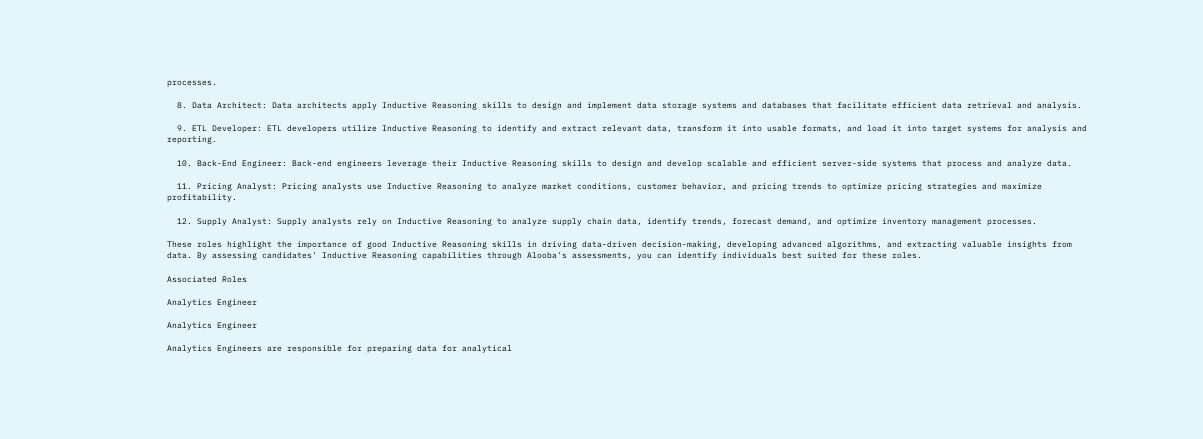processes.

  8. Data Architect: Data architects apply Inductive Reasoning skills to design and implement data storage systems and databases that facilitate efficient data retrieval and analysis.

  9. ETL Developer: ETL developers utilize Inductive Reasoning to identify and extract relevant data, transform it into usable formats, and load it into target systems for analysis and reporting.

  10. Back-End Engineer: Back-end engineers leverage their Inductive Reasoning skills to design and develop scalable and efficient server-side systems that process and analyze data.

  11. Pricing Analyst: Pricing analysts use Inductive Reasoning to analyze market conditions, customer behavior, and pricing trends to optimize pricing strategies and maximize profitability.

  12. Supply Analyst: Supply analysts rely on Inductive Reasoning to analyze supply chain data, identify trends, forecast demand, and optimize inventory management processes.

These roles highlight the importance of good Inductive Reasoning skills in driving data-driven decision-making, developing advanced algorithms, and extracting valuable insights from data. By assessing candidates' Inductive Reasoning capabilities through Alooba's assessments, you can identify individuals best suited for these roles.

Associated Roles

Analytics Engineer

Analytics Engineer

Analytics Engineers are responsible for preparing data for analytical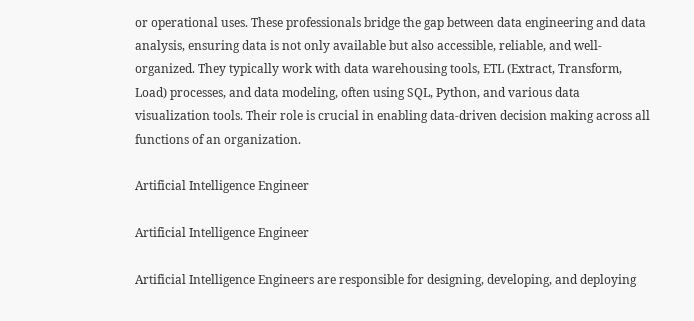or operational uses. These professionals bridge the gap between data engineering and data analysis, ensuring data is not only available but also accessible, reliable, and well-organized. They typically work with data warehousing tools, ETL (Extract, Transform, Load) processes, and data modeling, often using SQL, Python, and various data visualization tools. Their role is crucial in enabling data-driven decision making across all functions of an organization.

Artificial Intelligence Engineer

Artificial Intelligence Engineer

Artificial Intelligence Engineers are responsible for designing, developing, and deploying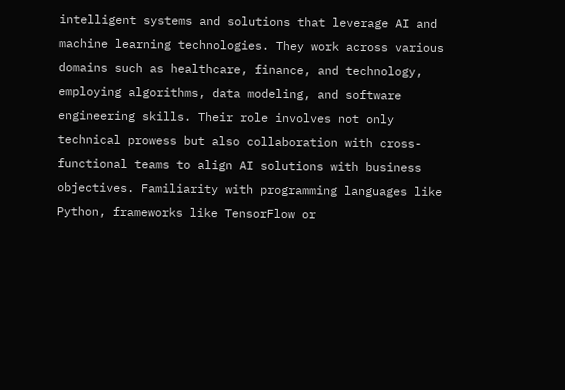intelligent systems and solutions that leverage AI and machine learning technologies. They work across various domains such as healthcare, finance, and technology, employing algorithms, data modeling, and software engineering skills. Their role involves not only technical prowess but also collaboration with cross-functional teams to align AI solutions with business objectives. Familiarity with programming languages like Python, frameworks like TensorFlow or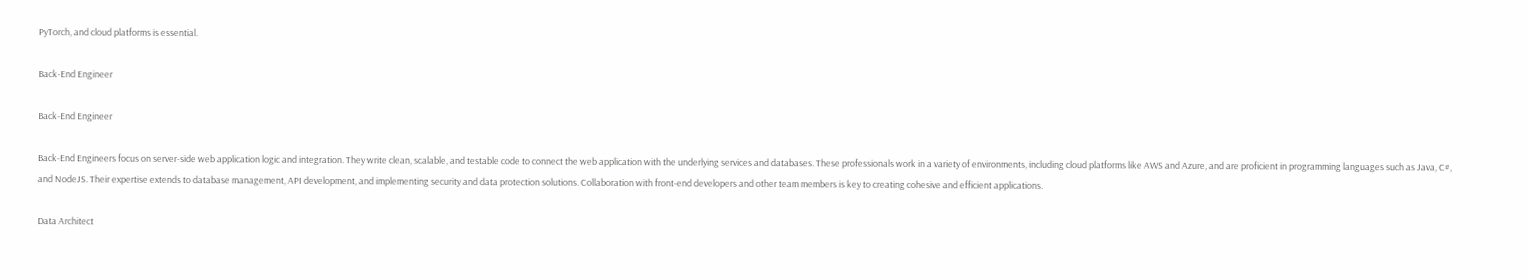PyTorch, and cloud platforms is essential.

Back-End Engineer

Back-End Engineer

Back-End Engineers focus on server-side web application logic and integration. They write clean, scalable, and testable code to connect the web application with the underlying services and databases. These professionals work in a variety of environments, including cloud platforms like AWS and Azure, and are proficient in programming languages such as Java, C#, and NodeJS. Their expertise extends to database management, API development, and implementing security and data protection solutions. Collaboration with front-end developers and other team members is key to creating cohesive and efficient applications.

Data Architect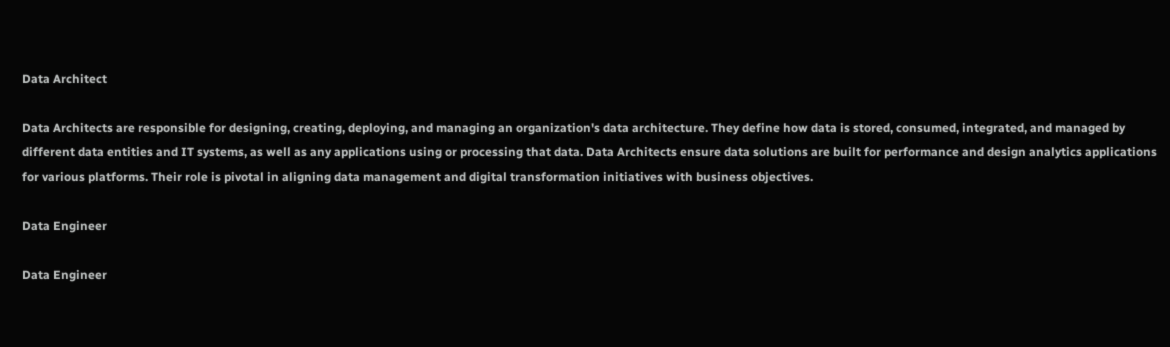Data Architect

Data Architects are responsible for designing, creating, deploying, and managing an organization's data architecture. They define how data is stored, consumed, integrated, and managed by different data entities and IT systems, as well as any applications using or processing that data. Data Architects ensure data solutions are built for performance and design analytics applications for various platforms. Their role is pivotal in aligning data management and digital transformation initiatives with business objectives.

Data Engineer

Data Engineer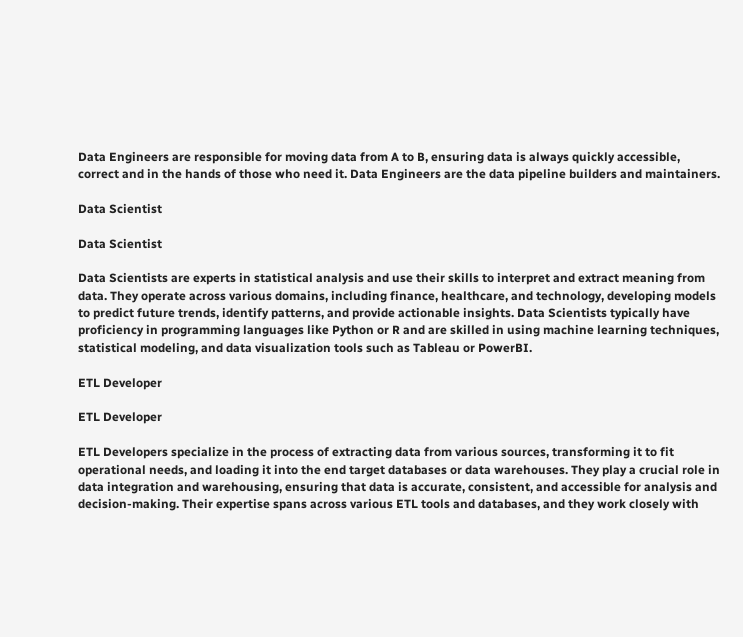Data Engineers are responsible for moving data from A to B, ensuring data is always quickly accessible, correct and in the hands of those who need it. Data Engineers are the data pipeline builders and maintainers.

Data Scientist

Data Scientist

Data Scientists are experts in statistical analysis and use their skills to interpret and extract meaning from data. They operate across various domains, including finance, healthcare, and technology, developing models to predict future trends, identify patterns, and provide actionable insights. Data Scientists typically have proficiency in programming languages like Python or R and are skilled in using machine learning techniques, statistical modeling, and data visualization tools such as Tableau or PowerBI.

ETL Developer

ETL Developer

ETL Developers specialize in the process of extracting data from various sources, transforming it to fit operational needs, and loading it into the end target databases or data warehouses. They play a crucial role in data integration and warehousing, ensuring that data is accurate, consistent, and accessible for analysis and decision-making. Their expertise spans across various ETL tools and databases, and they work closely with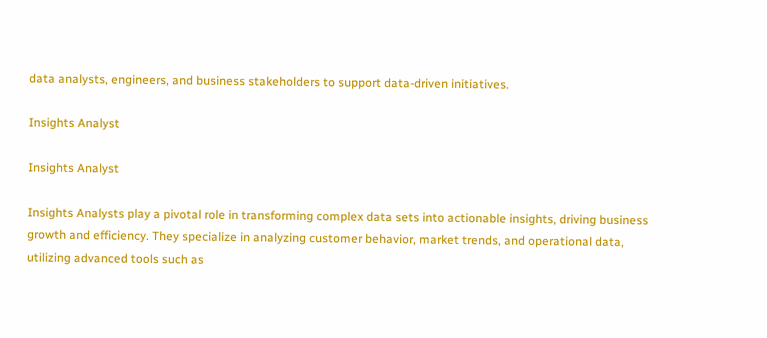data analysts, engineers, and business stakeholders to support data-driven initiatives.

Insights Analyst

Insights Analyst

Insights Analysts play a pivotal role in transforming complex data sets into actionable insights, driving business growth and efficiency. They specialize in analyzing customer behavior, market trends, and operational data, utilizing advanced tools such as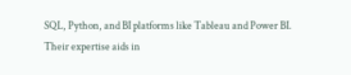SQL, Python, and BI platforms like Tableau and Power BI. Their expertise aids in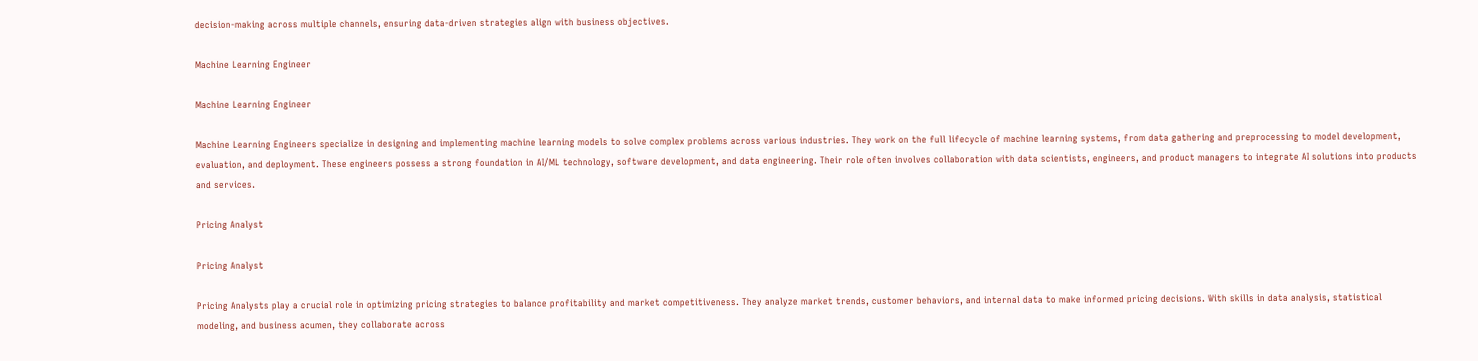decision-making across multiple channels, ensuring data-driven strategies align with business objectives.

Machine Learning Engineer

Machine Learning Engineer

Machine Learning Engineers specialize in designing and implementing machine learning models to solve complex problems across various industries. They work on the full lifecycle of machine learning systems, from data gathering and preprocessing to model development, evaluation, and deployment. These engineers possess a strong foundation in AI/ML technology, software development, and data engineering. Their role often involves collaboration with data scientists, engineers, and product managers to integrate AI solutions into products and services.

Pricing Analyst

Pricing Analyst

Pricing Analysts play a crucial role in optimizing pricing strategies to balance profitability and market competitiveness. They analyze market trends, customer behaviors, and internal data to make informed pricing decisions. With skills in data analysis, statistical modeling, and business acumen, they collaborate across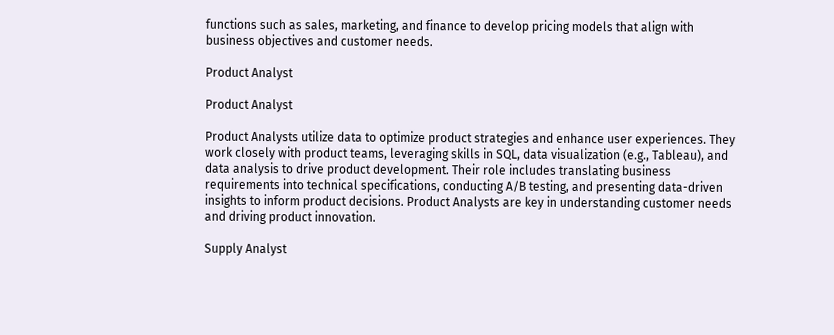functions such as sales, marketing, and finance to develop pricing models that align with business objectives and customer needs.

Product Analyst

Product Analyst

Product Analysts utilize data to optimize product strategies and enhance user experiences. They work closely with product teams, leveraging skills in SQL, data visualization (e.g., Tableau), and data analysis to drive product development. Their role includes translating business requirements into technical specifications, conducting A/B testing, and presenting data-driven insights to inform product decisions. Product Analysts are key in understanding customer needs and driving product innovation.

Supply Analyst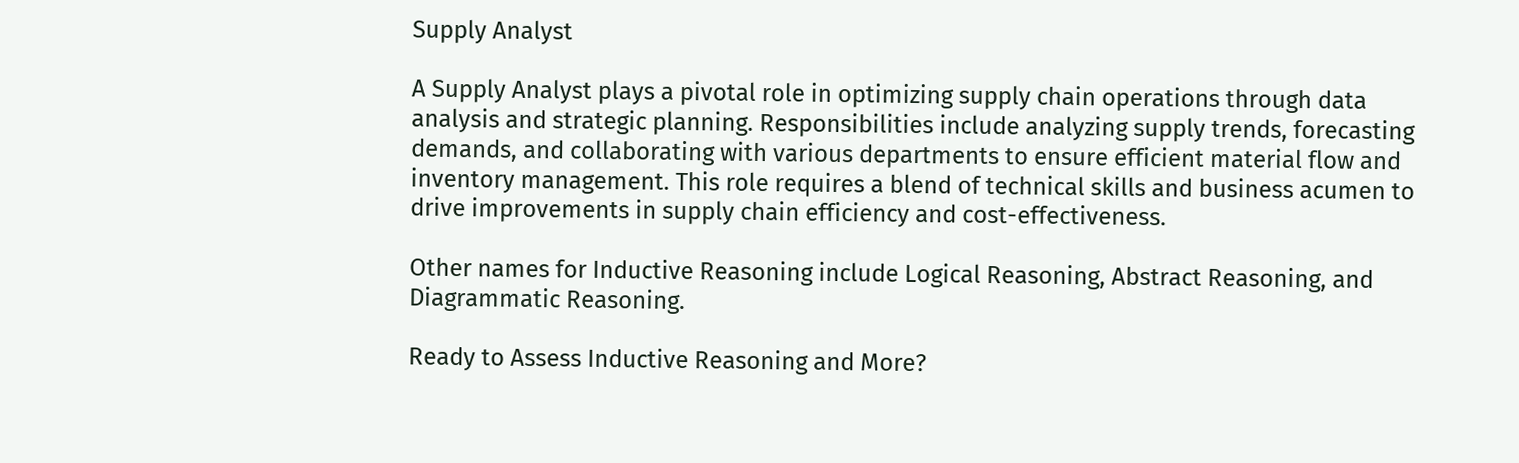Supply Analyst

A Supply Analyst plays a pivotal role in optimizing supply chain operations through data analysis and strategic planning. Responsibilities include analyzing supply trends, forecasting demands, and collaborating with various departments to ensure efficient material flow and inventory management. This role requires a blend of technical skills and business acumen to drive improvements in supply chain efficiency and cost-effectiveness.

Other names for Inductive Reasoning include Logical Reasoning, Abstract Reasoning, and Diagrammatic Reasoning.

Ready to Assess Inductive Reasoning and More?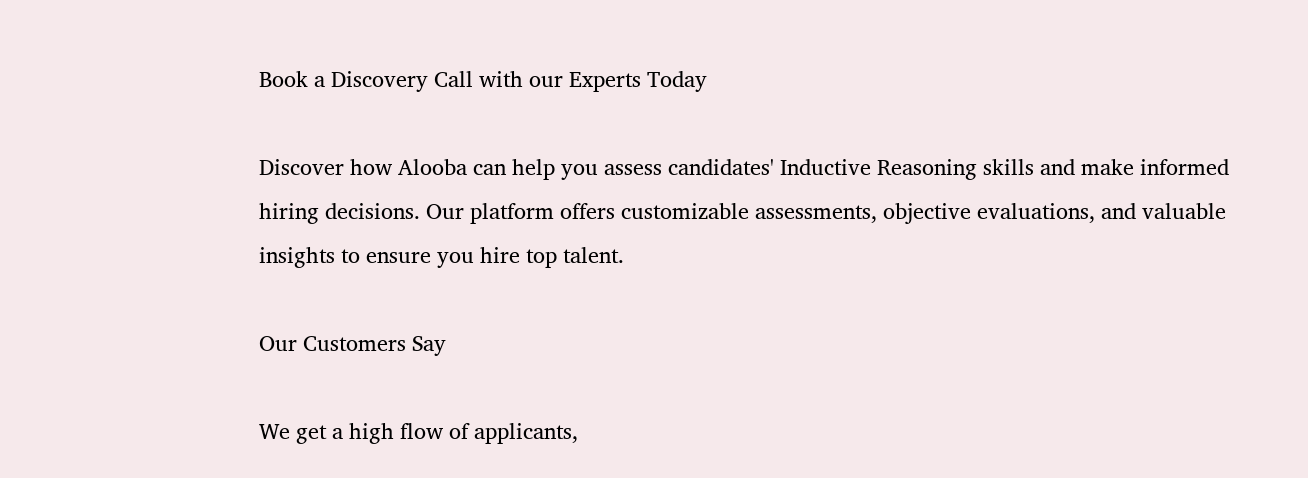Book a Discovery Call with our Experts Today

Discover how Alooba can help you assess candidates' Inductive Reasoning skills and make informed hiring decisions. Our platform offers customizable assessments, objective evaluations, and valuable insights to ensure you hire top talent.

Our Customers Say

We get a high flow of applicants,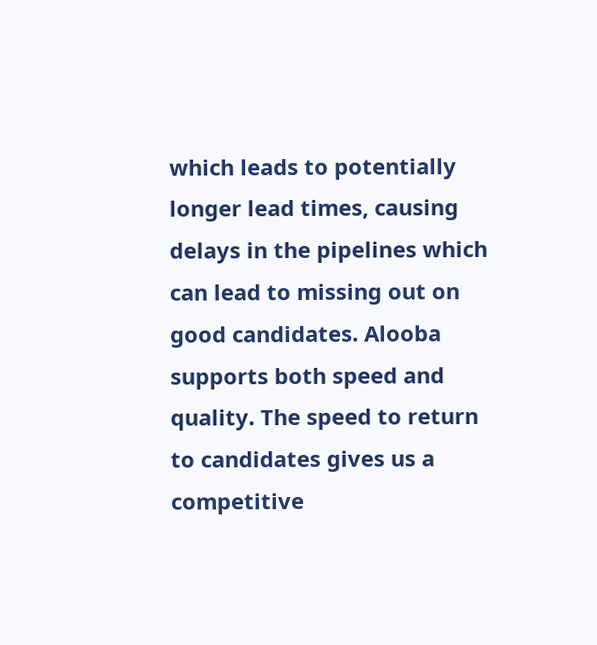which leads to potentially longer lead times, causing delays in the pipelines which can lead to missing out on good candidates. Alooba supports both speed and quality. The speed to return to candidates gives us a competitive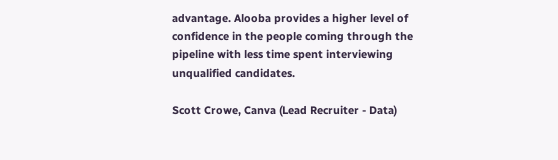advantage. Alooba provides a higher level of confidence in the people coming through the pipeline with less time spent interviewing unqualified candidates.

Scott Crowe, Canva (Lead Recruiter - Data)